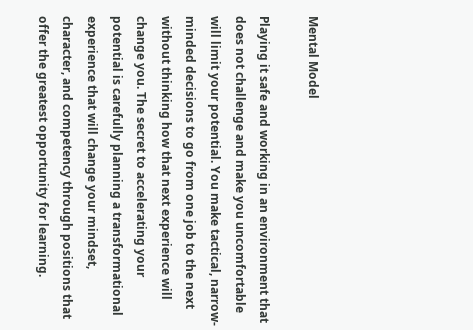Mental Model

Playing it safe and working in an environment that does not challenge and make you uncomfortable will limit your potential. You make tactical, narrow-minded decisions to go from one job to the next without thinking how that next experience will change you. The secret to accelerating your potential is carefully planning a transformational experience that will change your mindset, character, and competency through positions that offer the greatest opportunity for learning.